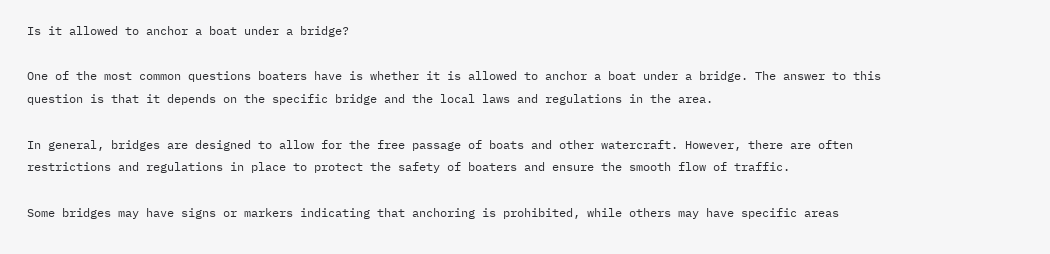Is it allowed to anchor a boat under a bridge?

One of the most common questions boaters have is whether it is allowed to anchor a boat under a bridge. The answer to this question is that it depends on the specific bridge and the local laws and regulations in the area.

In general, bridges are designed to allow for the free passage of boats and other watercraft. However, there are often restrictions and regulations in place to protect the safety of boaters and ensure the smooth flow of traffic.

Some bridges may have signs or markers indicating that anchoring is prohibited, while others may have specific areas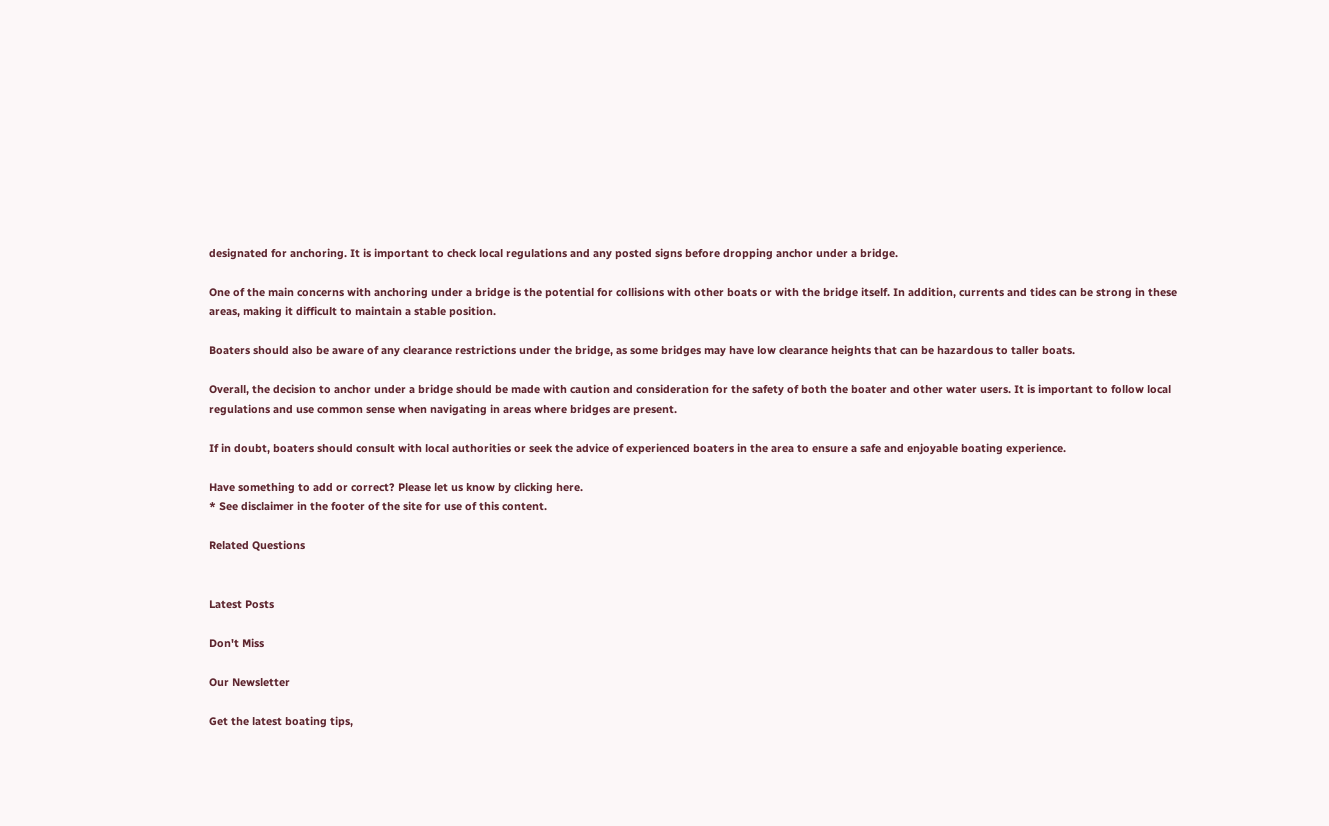designated for anchoring. It is important to check local regulations and any posted signs before dropping anchor under a bridge.

One of the main concerns with anchoring under a bridge is the potential for collisions with other boats or with the bridge itself. In addition, currents and tides can be strong in these areas, making it difficult to maintain a stable position.

Boaters should also be aware of any clearance restrictions under the bridge, as some bridges may have low clearance heights that can be hazardous to taller boats.

Overall, the decision to anchor under a bridge should be made with caution and consideration for the safety of both the boater and other water users. It is important to follow local regulations and use common sense when navigating in areas where bridges are present.

If in doubt, boaters should consult with local authorities or seek the advice of experienced boaters in the area to ensure a safe and enjoyable boating experience.

Have something to add or correct? Please let us know by clicking here.
* See disclaimer in the footer of the site for use of this content.

Related Questions


Latest Posts

Don't Miss

Our Newsletter

Get the latest boating tips,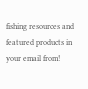fishing resources and featured products in your email from!